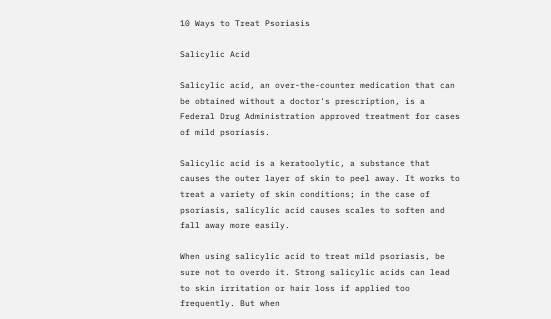10 Ways to Treat Psoriasis

Salicylic Acid

Salicylic acid, an over-the-counter medication that can be obtained without a doctor's prescription, is a Federal Drug Administration approved treatment for cases of mild psoriasis.

Salicylic acid is a keratoolytic, a substance that causes the outer layer of skin to peel away. It works to treat a variety of skin conditions; in the case of psoriasis, salicylic acid causes scales to soften and fall away more easily.

When using salicylic acid to treat mild psoriasis, be sure not to overdo it. Strong salicylic acids can lead to skin irritation or hair loss if applied too frequently. But when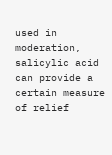used in moderation, salicylic acid can provide a certain measure of relief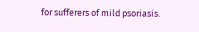for sufferers of mild psoriasis.